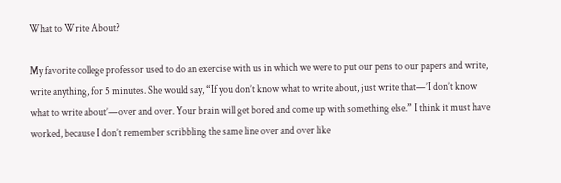What to Write About?

My favorite college professor used to do an exercise with us in which we were to put our pens to our papers and write, write anything, for 5 minutes. She would say, “If you don’t know what to write about, just write that—’I don’t know what to write about’—over and over. Your brain will get bored and come up with something else.” I think it must have worked, because I don’t remember scribbling the same line over and over like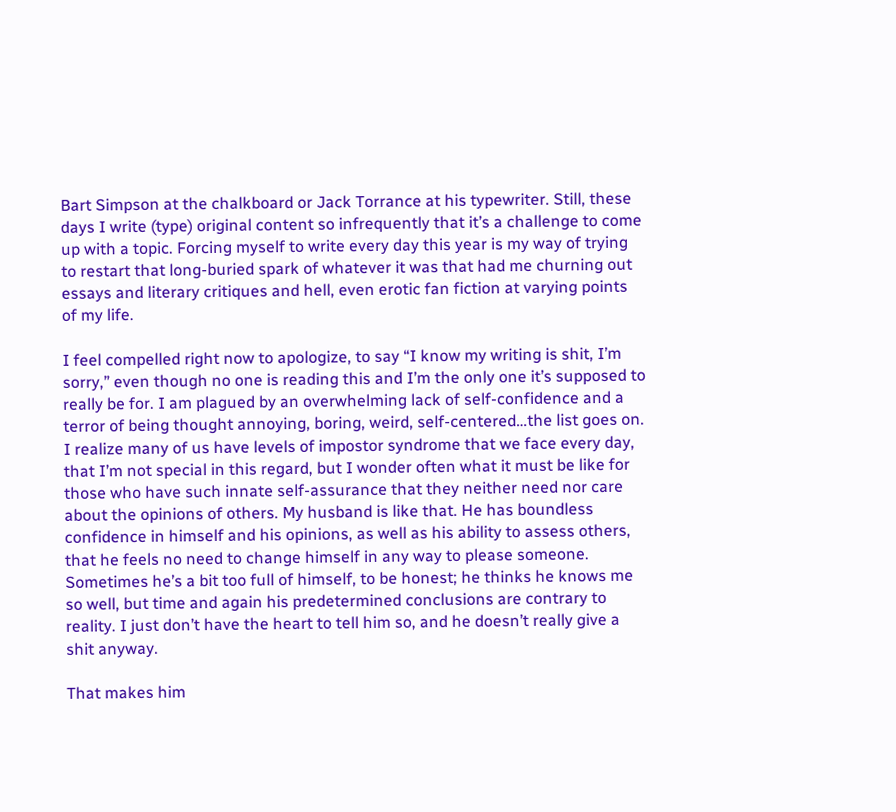Bart Simpson at the chalkboard or Jack Torrance at his typewriter. Still, these days I write (type) original content so infrequently that it’s a challenge to come up with a topic. Forcing myself to write every day this year is my way of trying to restart that long-buried spark of whatever it was that had me churning out essays and literary critiques and hell, even erotic fan fiction at varying points of my life.

I feel compelled right now to apologize, to say “I know my writing is shit, I’m sorry,” even though no one is reading this and I’m the only one it’s supposed to really be for. I am plagued by an overwhelming lack of self-confidence and a terror of being thought annoying, boring, weird, self-centered…the list goes on. I realize many of us have levels of impostor syndrome that we face every day, that I’m not special in this regard, but I wonder often what it must be like for those who have such innate self-assurance that they neither need nor care about the opinions of others. My husband is like that. He has boundless confidence in himself and his opinions, as well as his ability to assess others, that he feels no need to change himself in any way to please someone. Sometimes he’s a bit too full of himself, to be honest; he thinks he knows me so well, but time and again his predetermined conclusions are contrary to reality. I just don’t have the heart to tell him so, and he doesn’t really give a shit anyway.

That makes him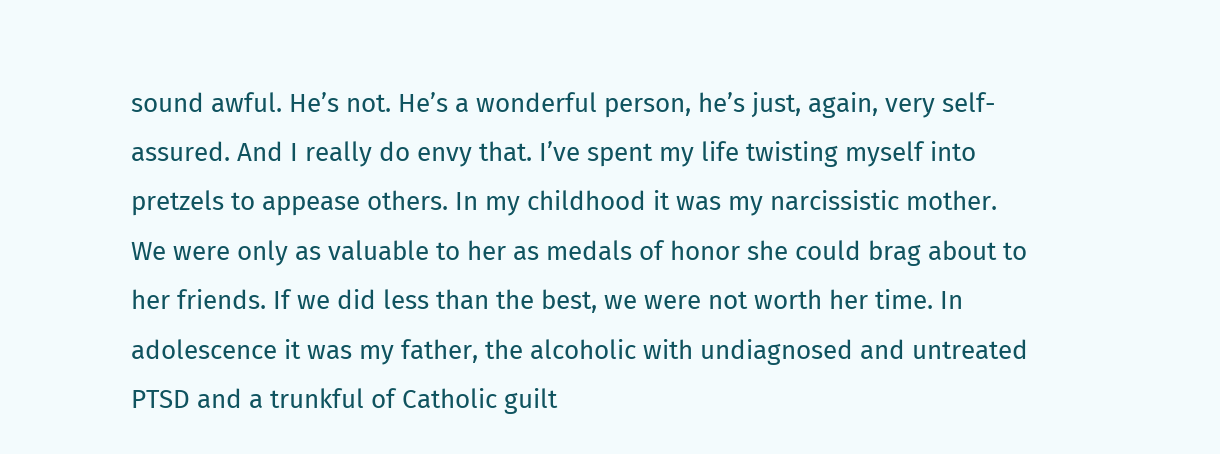sound awful. He’s not. He’s a wonderful person, he’s just, again, very self-assured. And I really do envy that. I’ve spent my life twisting myself into pretzels to appease others. In my childhood it was my narcissistic mother. We were only as valuable to her as medals of honor she could brag about to her friends. If we did less than the best, we were not worth her time. In adolescence it was my father, the alcoholic with undiagnosed and untreated PTSD and a trunkful of Catholic guilt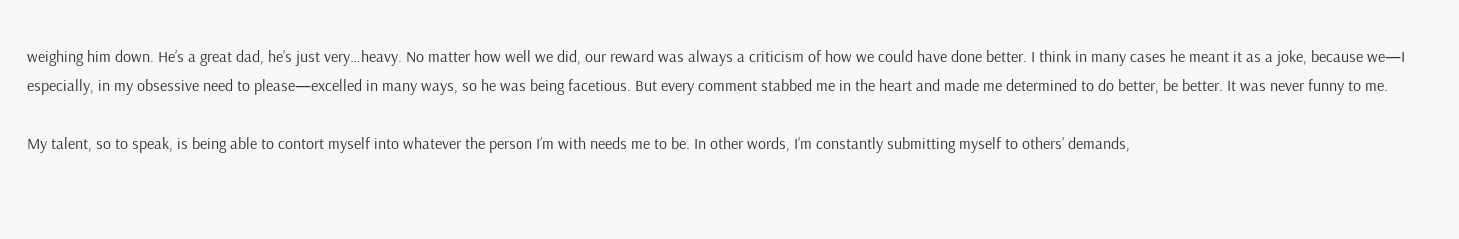weighing him down. He’s a great dad, he’s just very…heavy. No matter how well we did, our reward was always a criticism of how we could have done better. I think in many cases he meant it as a joke, because we—I especially, in my obsessive need to please—excelled in many ways, so he was being facetious. But every comment stabbed me in the heart and made me determined to do better, be better. It was never funny to me.

My talent, so to speak, is being able to contort myself into whatever the person I’m with needs me to be. In other words, I’m constantly submitting myself to others’ demands,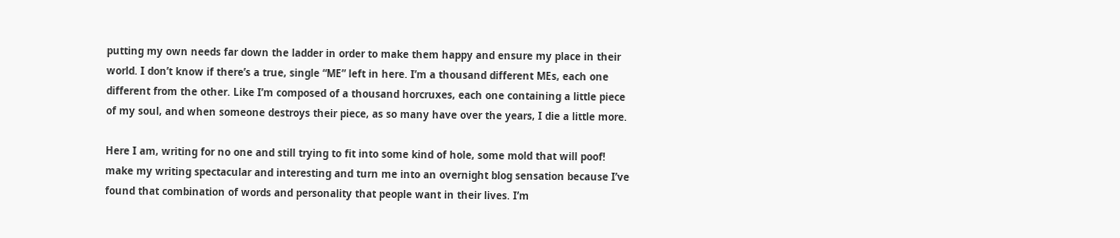putting my own needs far down the ladder in order to make them happy and ensure my place in their world. I don’t know if there’s a true, single “ME” left in here. I’m a thousand different MEs, each one different from the other. Like I’m composed of a thousand horcruxes, each one containing a little piece of my soul, and when someone destroys their piece, as so many have over the years, I die a little more.

Here I am, writing for no one and still trying to fit into some kind of hole, some mold that will poof! make my writing spectacular and interesting and turn me into an overnight blog sensation because I’ve found that combination of words and personality that people want in their lives. I’m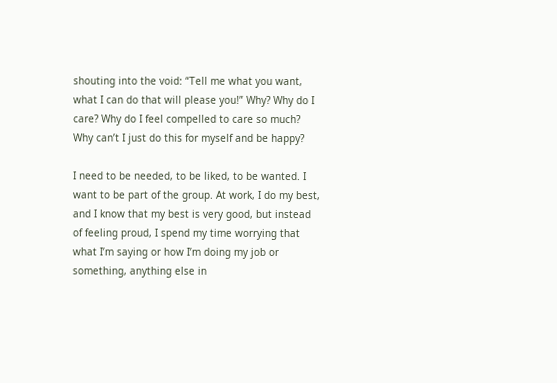shouting into the void: “Tell me what you want, what I can do that will please you!” Why? Why do I care? Why do I feel compelled to care so much? Why can’t I just do this for myself and be happy?

I need to be needed, to be liked, to be wanted. I want to be part of the group. At work, I do my best, and I know that my best is very good, but instead of feeling proud, I spend my time worrying that what I’m saying or how I’m doing my job or something, anything else in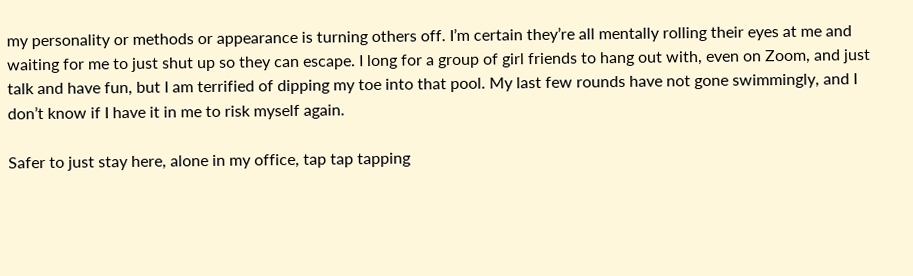my personality or methods or appearance is turning others off. I’m certain they’re all mentally rolling their eyes at me and waiting for me to just shut up so they can escape. I long for a group of girl friends to hang out with, even on Zoom, and just talk and have fun, but I am terrified of dipping my toe into that pool. My last few rounds have not gone swimmingly, and I don’t know if I have it in me to risk myself again.

Safer to just stay here, alone in my office, tap tap tapping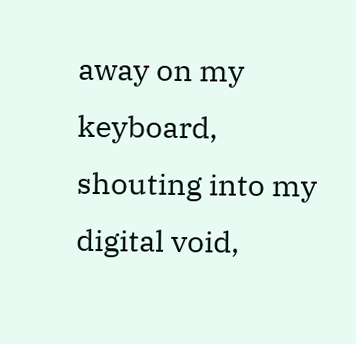away on my keyboard, shouting into my digital void,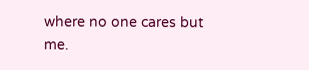where no one cares but me.